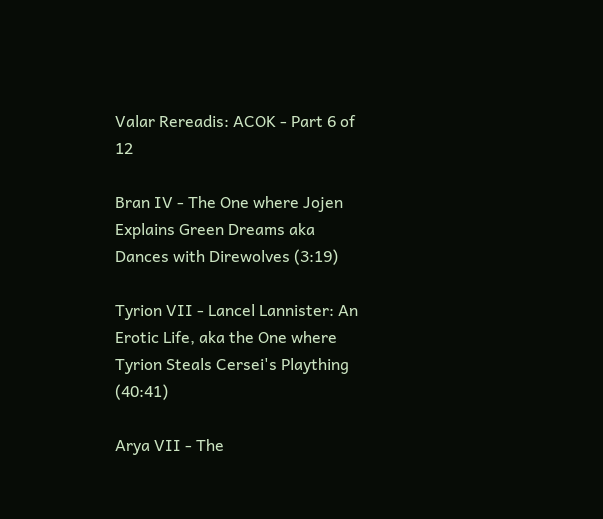Valar Rereadis: ACOK - Part 6 of 12

Bran IV - The One where Jojen Explains Green Dreams aka Dances with Direwolves (3:19)

Tyrion VII - Lancel Lannister: An Erotic Life, aka the One where Tyrion Steals Cersei's Plaything (40:41)

Arya VII - The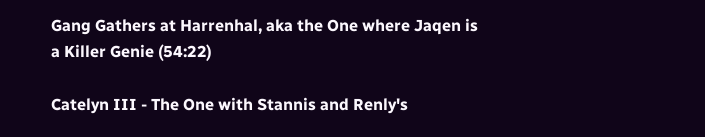Gang Gathers at Harrenhal, aka the One where Jaqen is a Killer Genie (54:22)

Catelyn III - The One with Stannis and Renly's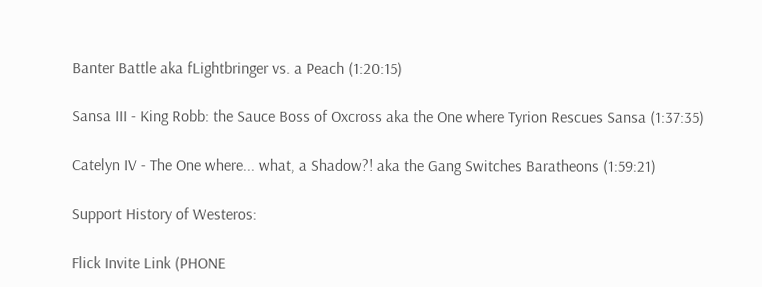Banter Battle aka fLightbringer vs. a Peach (1:20:15)

Sansa III - King Robb: the Sauce Boss of Oxcross aka the One where Tyrion Rescues Sansa (1:37:35)

Catelyn IV - The One where... what, a Shadow?! aka the Gang Switches Baratheons (1:59:21)

Support History of Westeros:

Flick Invite Link (PHONE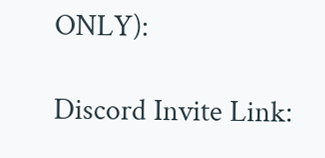ONLY):

Discord Invite Link: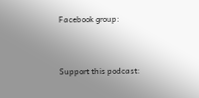Facebook group:



Support this podcast: